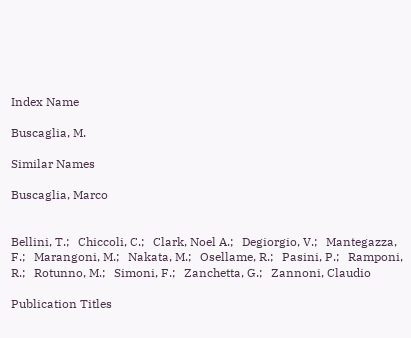Index Name

Buscaglia, M.

Similar Names

Buscaglia, Marco


Bellini, T.;   Chiccoli, C.;   Clark, Noel A.;   Degiorgio, V.;   Mantegazza, F.;   Marangoni, M.;   Nakata, M.;   Osellame, R.;   Pasini, P.;   Ramponi, R.;   Rotunno, M.;   Simoni, F.;   Zanchetta, G.;   Zannoni, Claudio

Publication Titles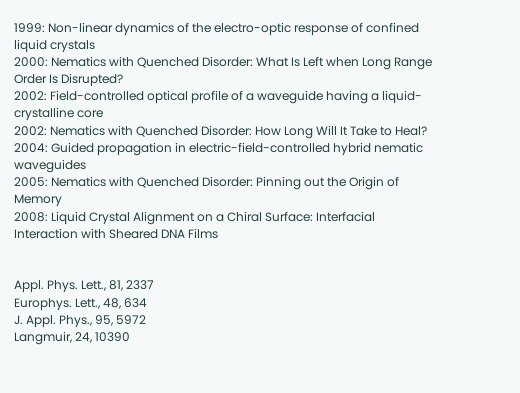1999: Non-linear dynamics of the electro-optic response of confined liquid crystals
2000: Nematics with Quenched Disorder: What Is Left when Long Range Order Is Disrupted?
2002: Field-controlled optical profile of a waveguide having a liquid-crystalline core
2002: Nematics with Quenched Disorder: How Long Will It Take to Heal?
2004: Guided propagation in electric-field-controlled hybrid nematic waveguides
2005: Nematics with Quenched Disorder: Pinning out the Origin of Memory
2008: Liquid Crystal Alignment on a Chiral Surface: Interfacial Interaction with Sheared DNA Films


Appl. Phys. Lett., 81, 2337
Europhys. Lett., 48, 634
J. Appl. Phys., 95, 5972
Langmuir, 24, 10390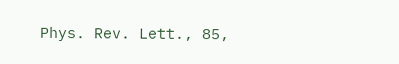Phys. Rev. Lett., 85,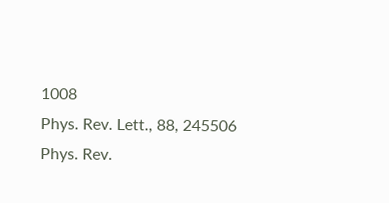1008
Phys. Rev. Lett., 88, 245506
Phys. Rev.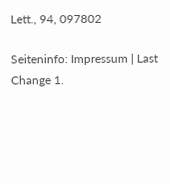Lett., 94, 097802

Seiteninfo: Impressum | Last Change 1.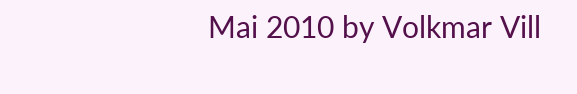Mai 2010 by Volkmar Vill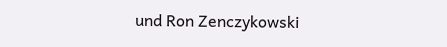und Ron Zenczykowski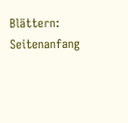Blättern: Seitenanfang